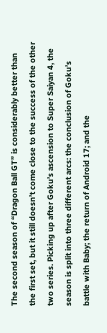The second season of “Dragon Ball GT” is considerably better than the first set, but it still doesn’t come close to the success of the other two series. Picking up after Goku’s ascension to Super Saiyan 4, the season is split into three different arcs: the conclusion of Goku’s battle with Baby; the return of Android 17; and the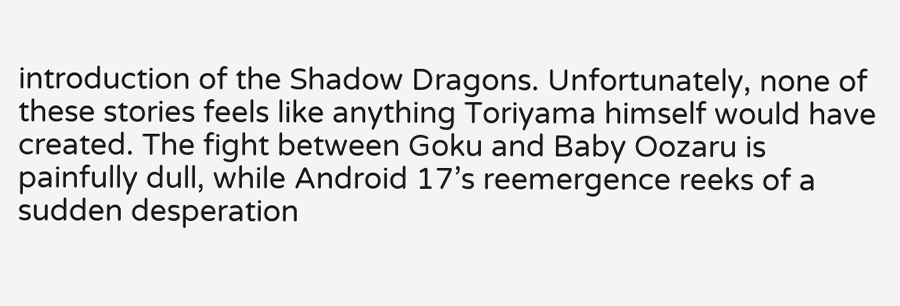introduction of the Shadow Dragons. Unfortunately, none of these stories feels like anything Toriyama himself would have created. The fight between Goku and Baby Oozaru is painfully dull, while Android 17’s reemergence reeks of a sudden desperation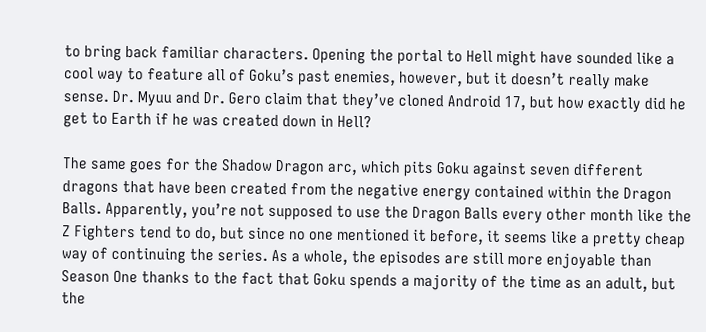to bring back familiar characters. Opening the portal to Hell might have sounded like a cool way to feature all of Goku’s past enemies, however, but it doesn’t really make sense. Dr. Myuu and Dr. Gero claim that they’ve cloned Android 17, but how exactly did he get to Earth if he was created down in Hell?

The same goes for the Shadow Dragon arc, which pits Goku against seven different dragons that have been created from the negative energy contained within the Dragon Balls. Apparently, you’re not supposed to use the Dragon Balls every other month like the Z Fighters tend to do, but since no one mentioned it before, it seems like a pretty cheap way of continuing the series. As a whole, the episodes are still more enjoyable than Season One thanks to the fact that Goku spends a majority of the time as an adult, but the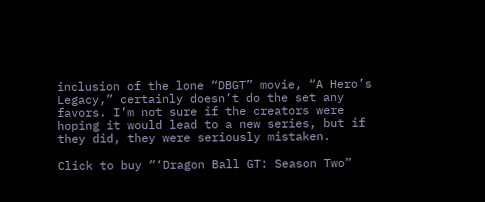inclusion of the lone “DBGT” movie, “A Hero’s Legacy,” certainly doesn’t do the set any favors. I’m not sure if the creators were hoping it would lead to a new series, but if they did, they were seriously mistaken.

Click to buy “‘Dragon Ball GT: Season Two”